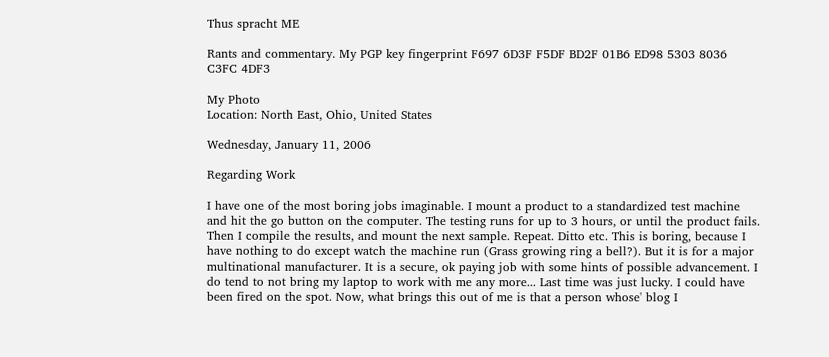Thus spracht ME

Rants and commentary. My PGP key fingerprint F697 6D3F F5DF BD2F 01B6 ED98 5303 8036 C3FC 4DF3

My Photo
Location: North East, Ohio, United States

Wednesday, January 11, 2006

Regarding Work

I have one of the most boring jobs imaginable. I mount a product to a standardized test machine and hit the go button on the computer. The testing runs for up to 3 hours, or until the product fails. Then I compile the results, and mount the next sample. Repeat. Ditto etc. This is boring, because I have nothing to do except watch the machine run (Grass growing ring a bell?). But it is for a major multinational manufacturer. It is a secure, ok paying job with some hints of possible advancement. I do tend to not bring my laptop to work with me any more... Last time was just lucky. I could have been fired on the spot. Now, what brings this out of me is that a person whose' blog I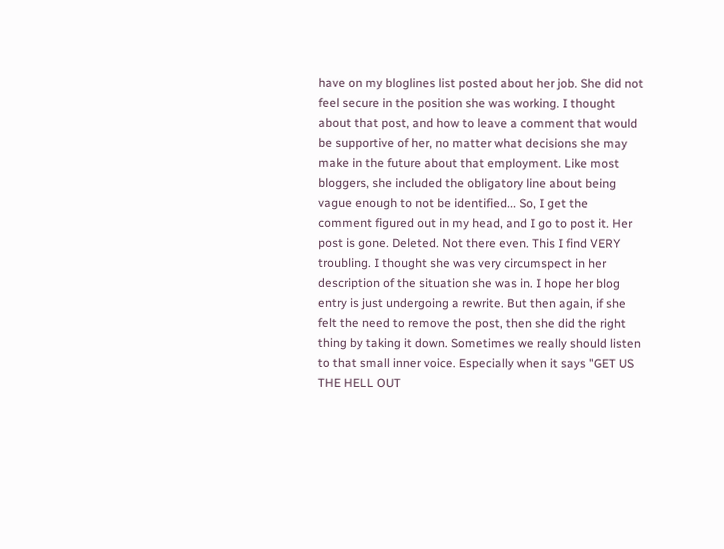have on my bloglines list posted about her job. She did not feel secure in the position she was working. I thought about that post, and how to leave a comment that would be supportive of her, no matter what decisions she may make in the future about that employment. Like most bloggers, she included the obligatory line about being vague enough to not be identified... So, I get the comment figured out in my head, and I go to post it. Her post is gone. Deleted. Not there even. This I find VERY troubling. I thought she was very circumspect in her description of the situation she was in. I hope her blog entry is just undergoing a rewrite. But then again, if she felt the need to remove the post, then she did the right thing by taking it down. Sometimes we really should listen to that small inner voice. Especially when it says "GET US THE HELL OUT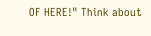OF HERE!" Think about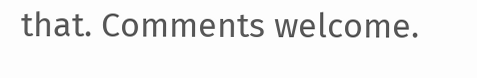that. Comments welcome.